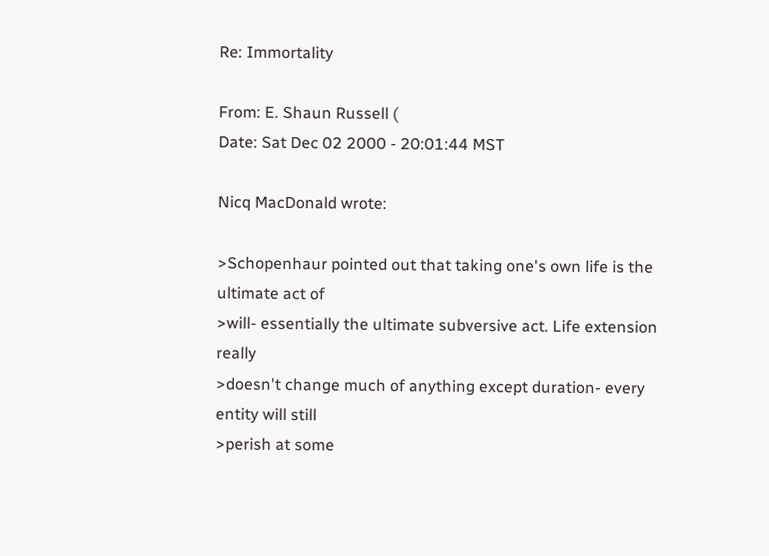Re: Immortality

From: E. Shaun Russell (
Date: Sat Dec 02 2000 - 20:01:44 MST

Nicq MacDonald wrote:

>Schopenhaur pointed out that taking one's own life is the ultimate act of
>will- essentially the ultimate subversive act. Life extension really
>doesn't change much of anything except duration- every entity will still
>perish at some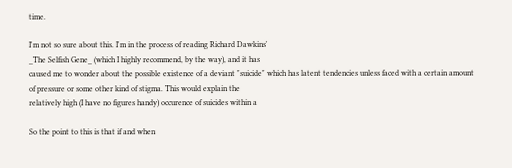time.

I'm not so sure about this. I'm in the process of reading Richard Dawkins'
_The Selfish Gene_ (which I highly recommend, by the way), and it has
caused me to wonder about the possible existence of a deviant "suicide" which has latent tendencies unless faced with a certain amount
of pressure or some other kind of stigma. This would explain the
relatively high (I have no figures handy) occurence of suicides within a

So the point to this is that if and when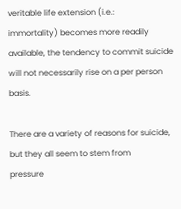veritable life extension (i.e.:
immortality) becomes more readily available, the tendency to commit suicide
will not necessarily rise on a per person basis.

There are a variety of reasons for suicide, but they all seem to stem from
pressure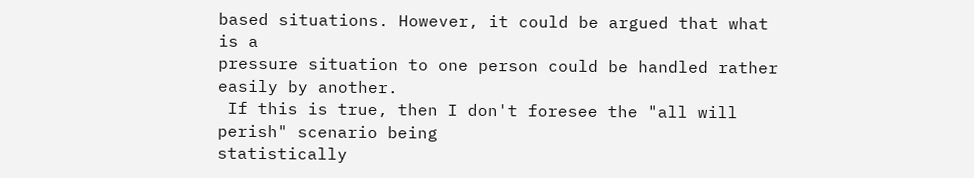based situations. However, it could be argued that what is a
pressure situation to one person could be handled rather easily by another.
 If this is true, then I don't foresee the "all will perish" scenario being
statistically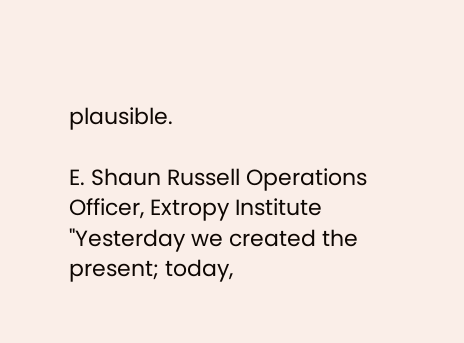plausible.

E. Shaun Russell Operations Officer, Extropy Institute
"Yesterday we created the present; today,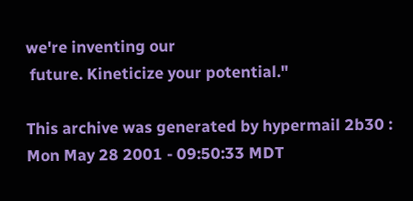we're inventing our
 future. Kineticize your potential."

This archive was generated by hypermail 2b30 : Mon May 28 2001 - 09:50:33 MDT